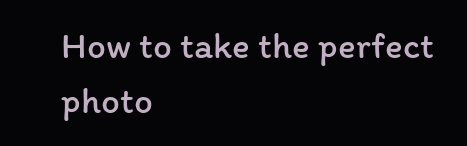How to take the perfect photo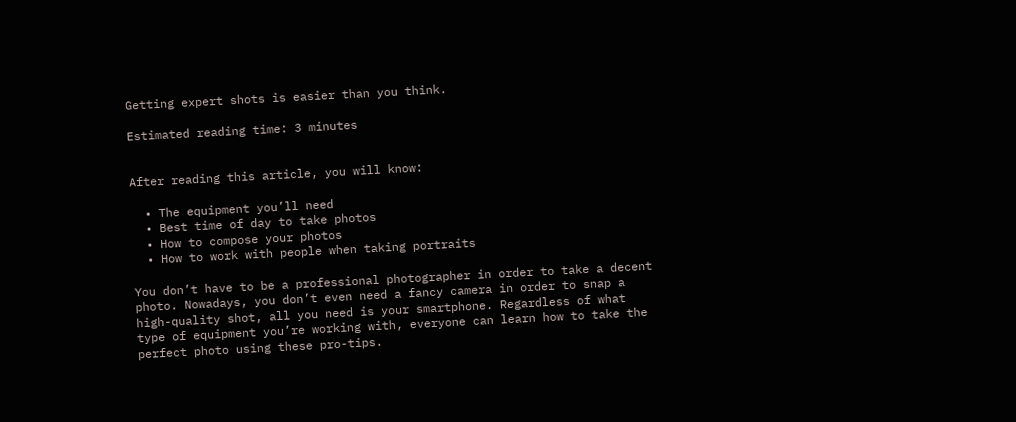Getting expert shots is easier than you think.

Estimated reading time: 3 minutes


After reading this article, you will know:

  • The equipment you’ll need
  • Best time of day to take photos
  • How to compose your photos
  • How to work with people when taking portraits

You don’t have to be a professional photographer in order to take a decent photo. Nowadays, you don’t even need a fancy camera in order to snap a high-quality shot, all you need is your smartphone. Regardless of what type of equipment you’re working with, everyone can learn how to take the perfect photo using these pro-tips.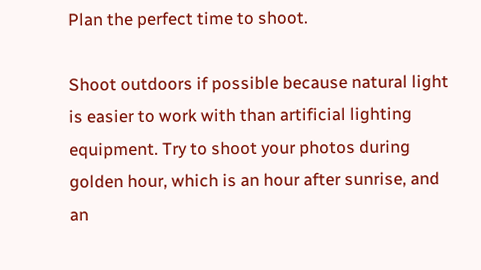Plan the perfect time to shoot.

Shoot outdoors if possible because natural light is easier to work with than artificial lighting equipment. Try to shoot your photos during golden hour, which is an hour after sunrise, and an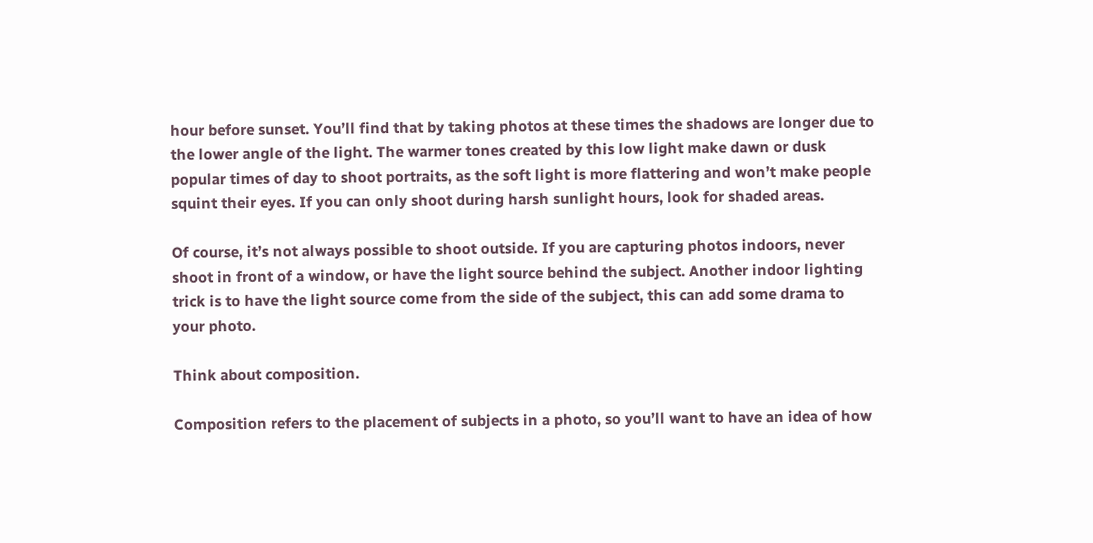hour before sunset. You’ll find that by taking photos at these times the shadows are longer due to the lower angle of the light. The warmer tones created by this low light make dawn or dusk popular times of day to shoot portraits, as the soft light is more flattering and won’t make people squint their eyes. If you can only shoot during harsh sunlight hours, look for shaded areas.

Of course, it’s not always possible to shoot outside. If you are capturing photos indoors, never shoot in front of a window, or have the light source behind the subject. Another indoor lighting trick is to have the light source come from the side of the subject, this can add some drama to your photo.

Think about composition.

Composition refers to the placement of subjects in a photo, so you’ll want to have an idea of how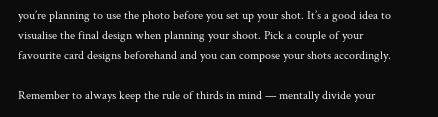you’re planning to use the photo before you set up your shot. It’s a good idea to visualise the final design when planning your shoot. Pick a couple of your favourite card designs beforehand and you can compose your shots accordingly.

Remember to always keep the rule of thirds in mind — mentally divide your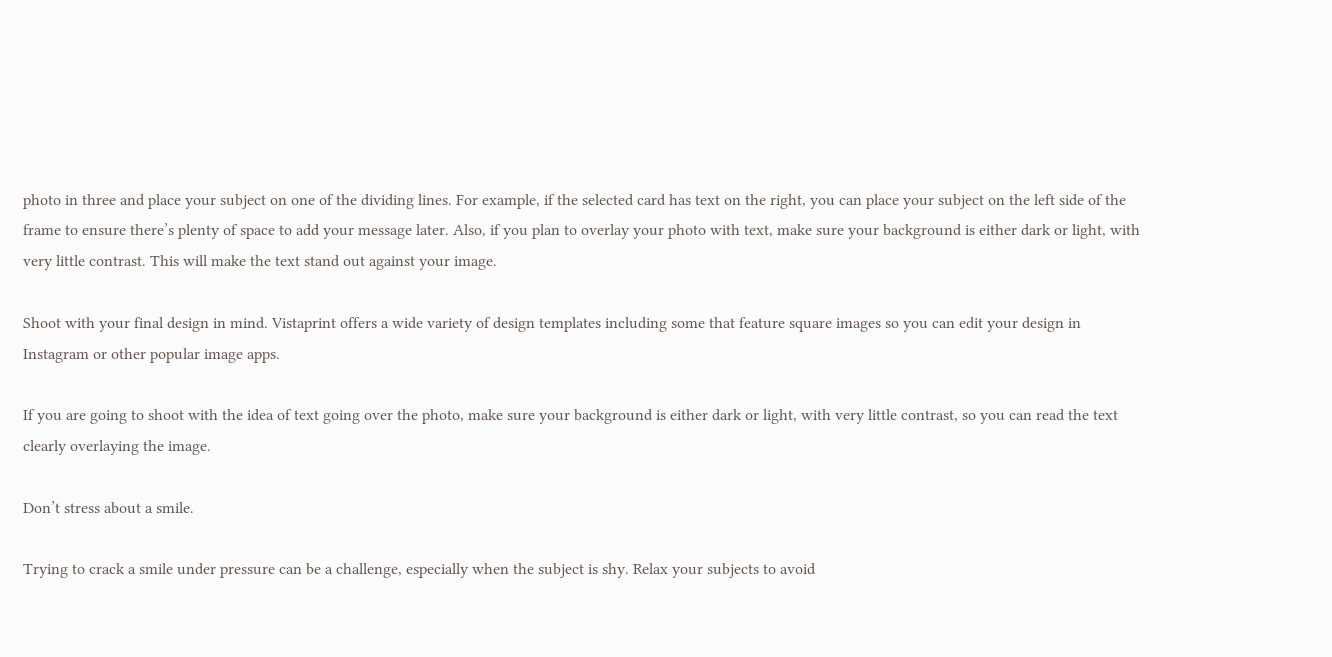photo in three and place your subject on one of the dividing lines. For example, if the selected card has text on the right, you can place your subject on the left side of the frame to ensure there’s plenty of space to add your message later. Also, if you plan to overlay your photo with text, make sure your background is either dark or light, with very little contrast. This will make the text stand out against your image.

Shoot with your final design in mind. Vistaprint offers a wide variety of design templates including some that feature square images so you can edit your design in Instagram or other popular image apps.

If you are going to shoot with the idea of text going over the photo, make sure your background is either dark or light, with very little contrast, so you can read the text clearly overlaying the image.

Don’t stress about a smile.

Trying to crack a smile under pressure can be a challenge, especially when the subject is shy. Relax your subjects to avoid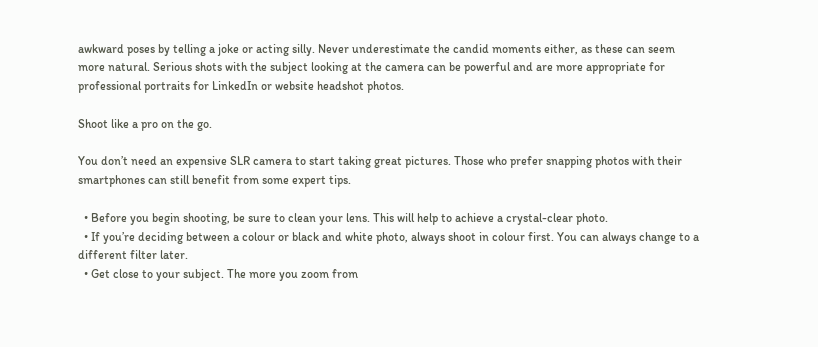awkward poses by telling a joke or acting silly. Never underestimate the candid moments either, as these can seem more natural. Serious shots with the subject looking at the camera can be powerful and are more appropriate for professional portraits for LinkedIn or website headshot photos.

Shoot like a pro on the go.

You don’t need an expensive SLR camera to start taking great pictures. Those who prefer snapping photos with their smartphones can still benefit from some expert tips.

  • Before you begin shooting, be sure to clean your lens. This will help to achieve a crystal-clear photo.
  • If you’re deciding between a colour or black and white photo, always shoot in colour first. You can always change to a different filter later.
  • Get close to your subject. The more you zoom from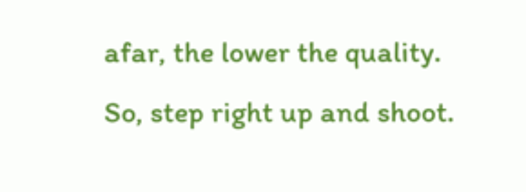afar, the lower the quality. So, step right up and shoot.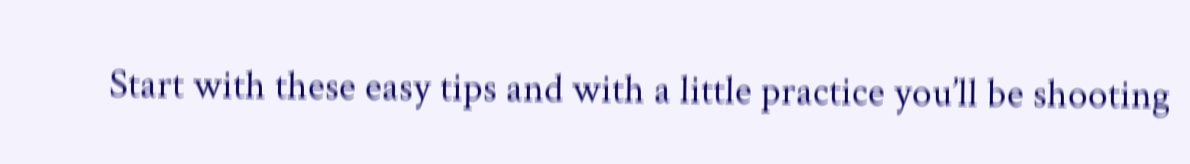Start with these easy tips and with a little practice you’ll be shooting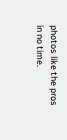photos like the pros in no time.